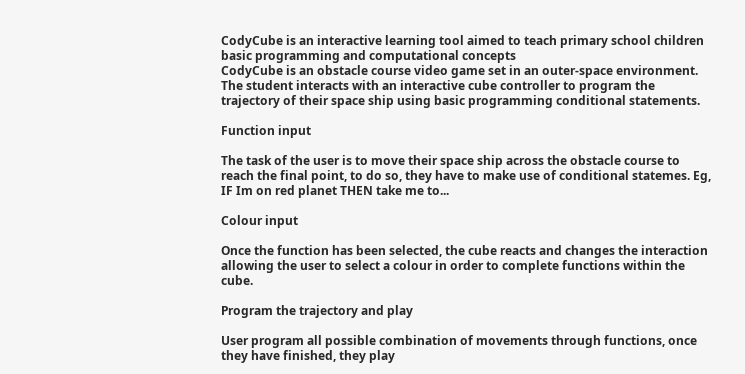CodyCube is an interactive learning tool aimed to teach primary school children basic programming and computational concepts
CodyCube is an obstacle course video game set in an outer-space environment. The student interacts with an interactive cube controller to program the trajectory of their space ship using basic programming conditional statements.

Function input

The task of the user is to move their space ship across the obstacle course to reach the final point, to do so, they have to make use of conditional statemes. Eg, IF Im on red planet THEN take me to...

Colour input

Once the function has been selected, the cube reacts and changes the interaction allowing the user to select a colour in order to complete functions within the cube.

Program the trajectory and play

User program all possible combination of movements through functions, once they have finished, they play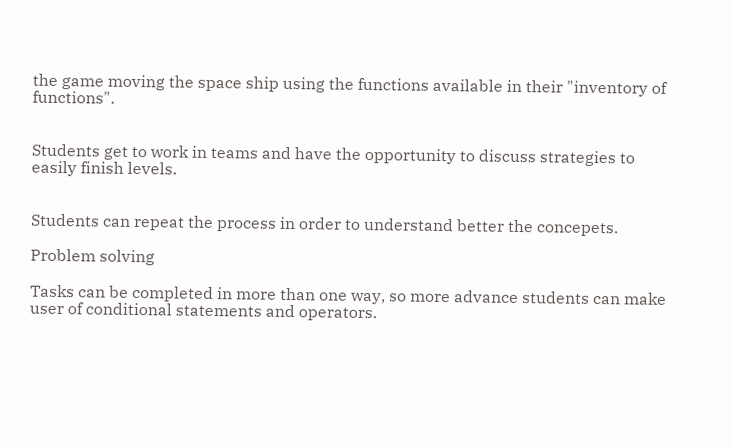the game moving the space ship using the functions available in their "inventory of functions".


Students get to work in teams and have the opportunity to discuss strategies to easily finish levels.


Students can repeat the process in order to understand better the concepets.

Problem solving

Tasks can be completed in more than one way, so more advance students can make user of conditional statements and operators.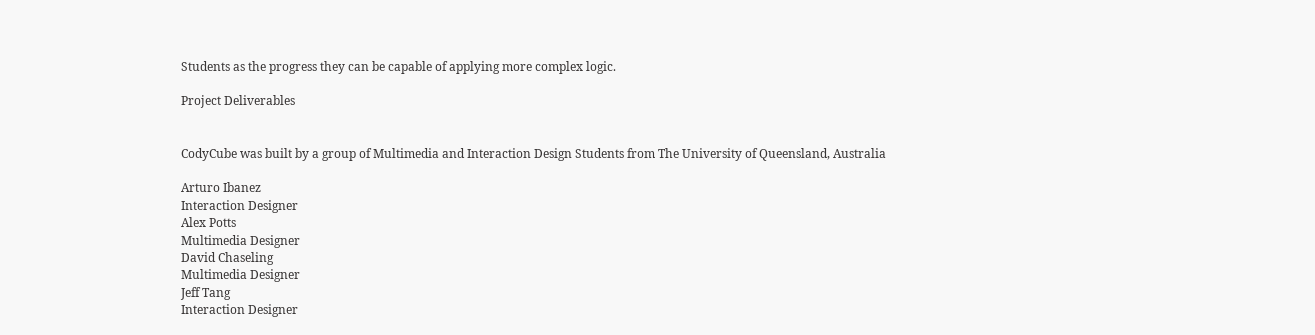Students as the progress they can be capable of applying more complex logic.

Project Deliverables


CodyCube was built by a group of Multimedia and Interaction Design Students from The University of Queensland, Australia

Arturo Ibanez
Interaction Designer
Alex Potts
Multimedia Designer
David Chaseling
Multimedia Designer
Jeff Tang
Interaction Designer